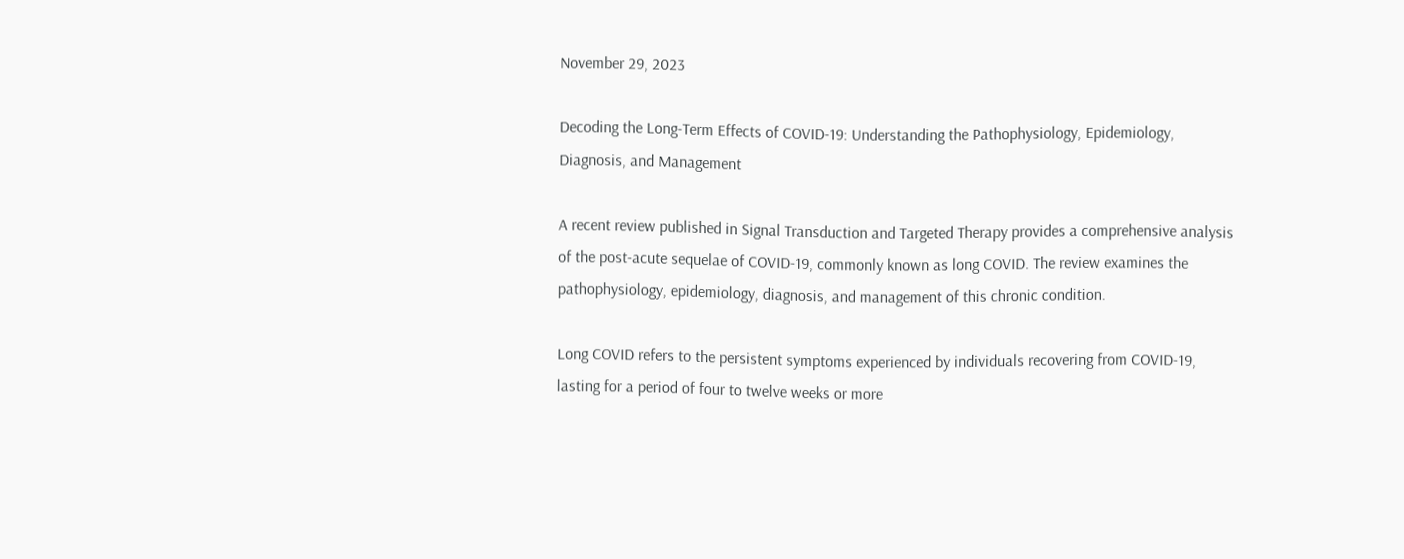November 29, 2023

Decoding the Long-Term Effects of COVID-19: Understanding the Pathophysiology, Epidemiology, Diagnosis, and Management

A recent review published in Signal Transduction and Targeted Therapy provides a comprehensive analysis of the post-acute sequelae of COVID-19, commonly known as long COVID. The review examines the pathophysiology, epidemiology, diagnosis, and management of this chronic condition.

Long COVID refers to the persistent symptoms experienced by individuals recovering from COVID-19, lasting for a period of four to twelve weeks or more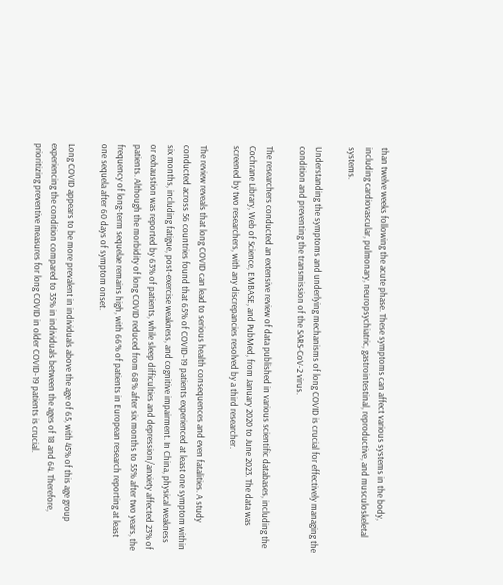than twelve weeks following the acute phase. These symptoms can affect various systems in the body, including cardiovascular, pulmonary, neuropsychiatric, gastrointestinal, reproductive, and musculoskeletal systems.

Understanding the symptoms and underlying mechanisms of long COVID is crucial for effectively managing the condition and preventing the transmission of the SARS-CoV-2 virus.

The researchers conducted an extensive review of data published in various scientific databases, including the Cochrane Library, Web of Science, EMBASE, and PubMed, from January 2020 to June 2023. The data was screened by two researchers, with any discrepancies resolved by a third researcher.

The review reveals that long COVID can lead to serious health consequences and even fatalities. A study conducted across 56 countries found that 65% of COVID-19 patients experienced at least one symptom within six months, including fatigue, post-exercise weakness, and cognitive impairment. In China, physical weakness or exhaustion was reported by 63% of patients, while sleep difficulties and depression/anxiety affected 23% of patients. Although the morbidity of long COVID reduced from 68% after six months to 55% after two years, the frequency of long-term sequelae remains high, with 66% of patients in European research reporting at least one sequela after 60 days of symptom onset.

Long COVID appears to be more prevalent in individuals above the age of 65, with 45% of this age group experiencing the condition compared to 35% in individuals between the ages of 18 and 64. Therefore, prioritizing preventive measures for long COVID in older COVID-19 patients is crucial.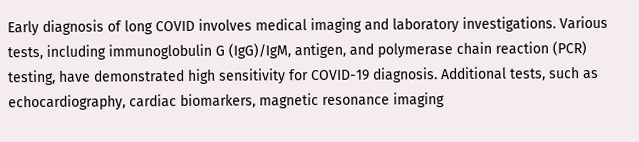Early diagnosis of long COVID involves medical imaging and laboratory investigations. Various tests, including immunoglobulin G (IgG)/IgM, antigen, and polymerase chain reaction (PCR) testing, have demonstrated high sensitivity for COVID-19 diagnosis. Additional tests, such as echocardiography, cardiac biomarkers, magnetic resonance imaging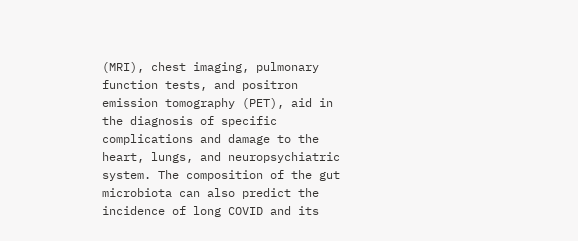(MRI), chest imaging, pulmonary function tests, and positron emission tomography (PET), aid in the diagnosis of specific complications and damage to the heart, lungs, and neuropsychiatric system. The composition of the gut microbiota can also predict the incidence of long COVID and its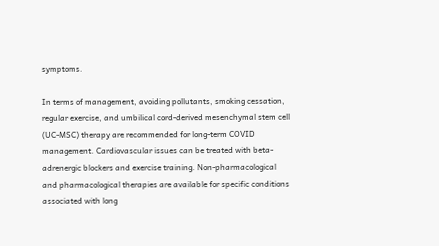symptoms.

In terms of management, avoiding pollutants, smoking cessation, regular exercise, and umbilical cord-derived mesenchymal stem cell (UC-MSC) therapy are recommended for long-term COVID management. Cardiovascular issues can be treated with beta-adrenergic blockers and exercise training. Non-pharmacological and pharmacological therapies are available for specific conditions associated with long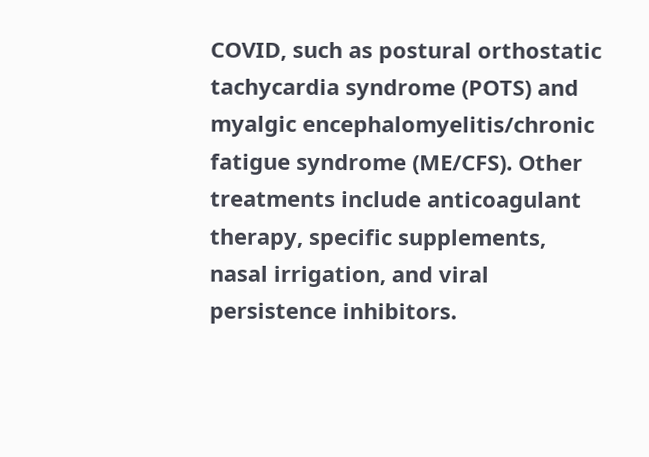COVID, such as postural orthostatic tachycardia syndrome (POTS) and myalgic encephalomyelitis/chronic fatigue syndrome (ME/CFS). Other treatments include anticoagulant therapy, specific supplements, nasal irrigation, and viral persistence inhibitors.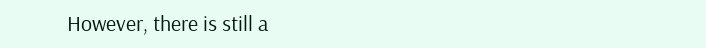However, there is still a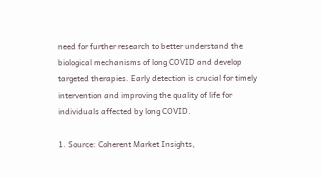need for further research to better understand the biological mechanisms of long COVID and develop targeted therapies. Early detection is crucial for timely intervention and improving the quality of life for individuals affected by long COVID.

1. Source: Coherent Market Insights,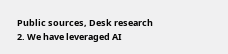Public sources, Desk research
2. We have leveraged AI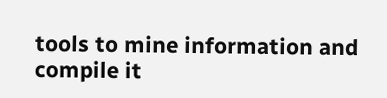tools to mine information and compile it